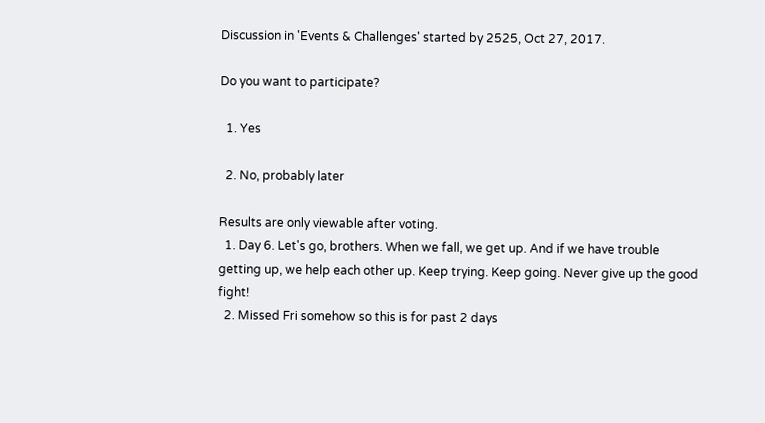Discussion in 'Events & Challenges' started by 2525, Oct 27, 2017.

Do you want to participate?

  1. Yes

  2. No, probably later

Results are only viewable after voting.
  1. Day 6. Let's go, brothers. When we fall, we get up. And if we have trouble getting up, we help each other up. Keep trying. Keep going. Never give up the good fight!
  2. Missed Fri somehow so this is for past 2 days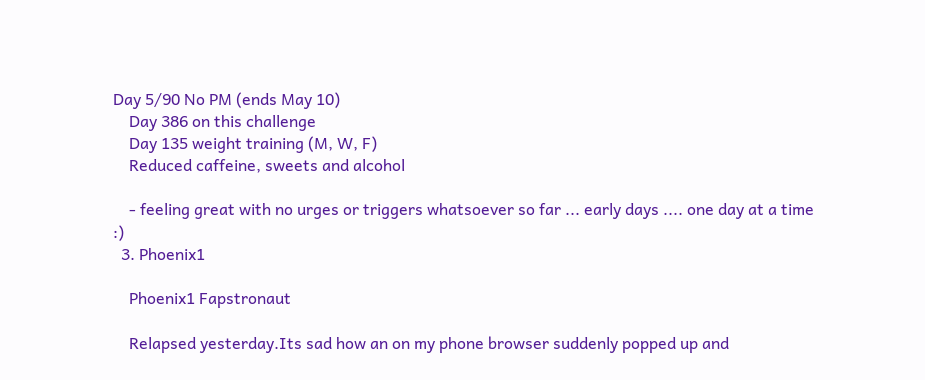Day 5/90 No PM (ends May 10)
    Day 386 on this challenge
    Day 135 weight training (M, W, F)
    Reduced caffeine, sweets and alcohol

    - feeling great with no urges or triggers whatsoever so far ... early days .... one day at a time :)
  3. Phoenix1

    Phoenix1 Fapstronaut

    Relapsed yesterday.Its sad how an on my phone browser suddenly popped up and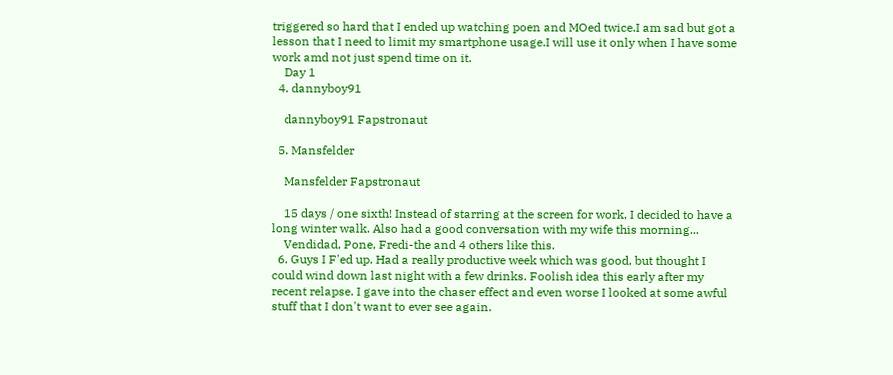triggered so hard that I ended up watching poen and MOed twice.I am sad but got a lesson that I need to limit my smartphone usage.I will use it only when I have some work amd not just spend time on it.
    Day 1
  4. dannyboy91

    dannyboy91 Fapstronaut

  5. Mansfelder

    Mansfelder Fapstronaut

    15 days / one sixth! Instead of starring at the screen for work, I decided to have a long winter walk. Also had a good conversation with my wife this morning...
    Vendidad, Pone, Fredi-the and 4 others like this.
  6. Guys I F'ed up. Had a really productive week which was good, but thought I could wind down last night with a few drinks. Foolish idea this early after my recent relapse. I gave into the chaser effect and even worse I looked at some awful stuff that I don't want to ever see again.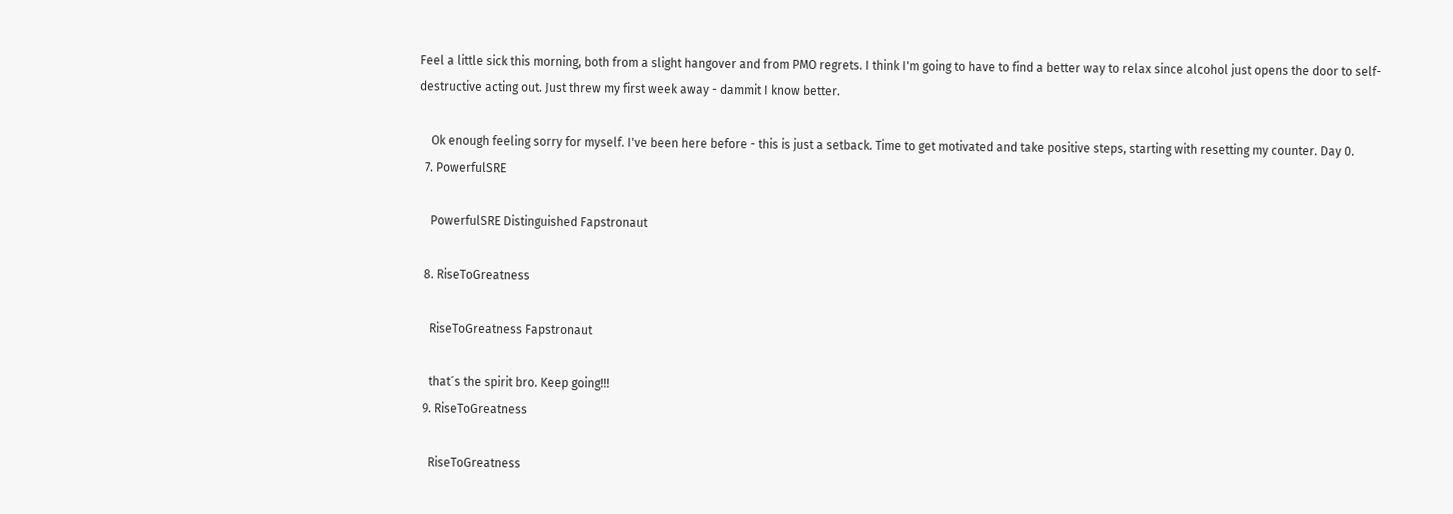Feel a little sick this morning, both from a slight hangover and from PMO regrets. I think I'm going to have to find a better way to relax since alcohol just opens the door to self-destructive acting out. Just threw my first week away - dammit I know better.

    Ok enough feeling sorry for myself. I've been here before - this is just a setback. Time to get motivated and take positive steps, starting with resetting my counter. Day 0.
  7. PowerfulSRE

    PowerfulSRE Distinguished Fapstronaut

  8. RiseToGreatness

    RiseToGreatness Fapstronaut

    that´s the spirit bro. Keep going!!!
  9. RiseToGreatness

    RiseToGreatness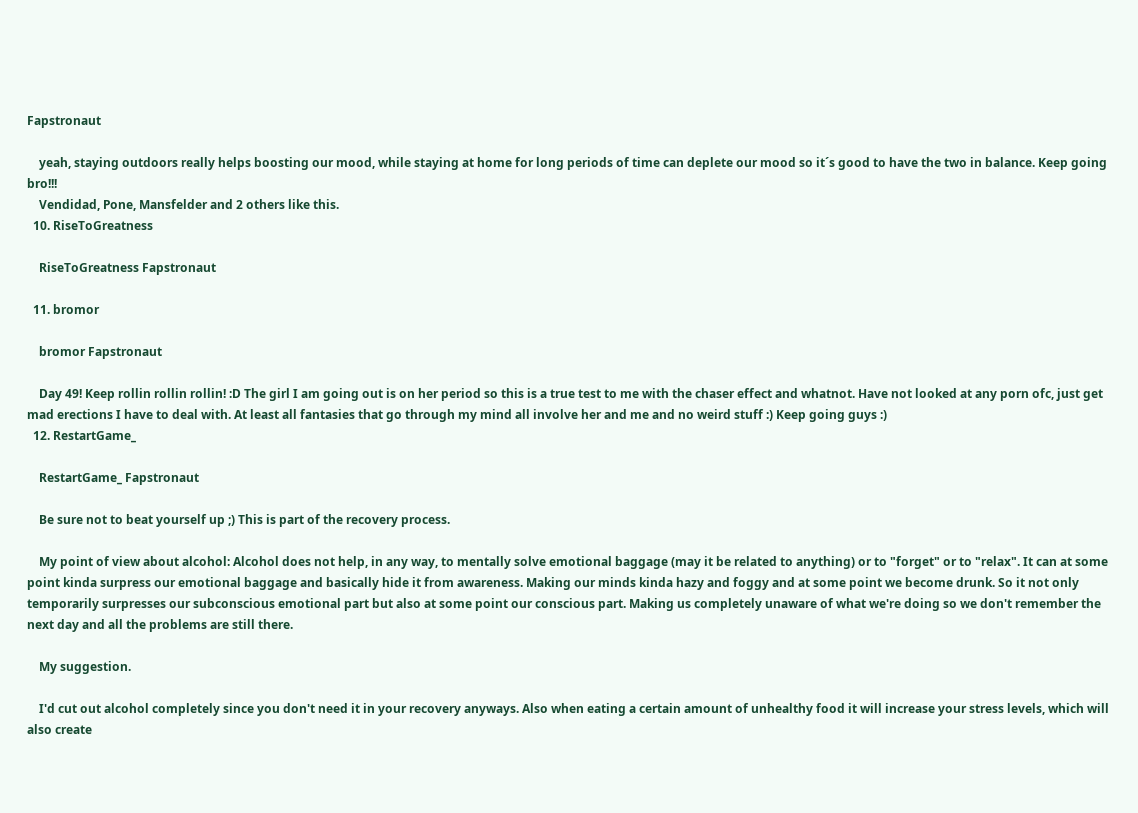Fapstronaut

    yeah, staying outdoors really helps boosting our mood, while staying at home for long periods of time can deplete our mood so it´s good to have the two in balance. Keep going bro!!!
    Vendidad, Pone, Mansfelder and 2 others like this.
  10. RiseToGreatness

    RiseToGreatness Fapstronaut

  11. bromor

    bromor Fapstronaut

    Day 49! Keep rollin rollin rollin! :D The girl I am going out is on her period so this is a true test to me with the chaser effect and whatnot. Have not looked at any porn ofc, just get mad erections I have to deal with. At least all fantasies that go through my mind all involve her and me and no weird stuff :) Keep going guys :)
  12. RestartGame_

    RestartGame_ Fapstronaut

    Be sure not to beat yourself up ;) This is part of the recovery process.

    My point of view about alcohol: Alcohol does not help, in any way, to mentally solve emotional baggage (may it be related to anything) or to "forget" or to "relax". It can at some point kinda surpress our emotional baggage and basically hide it from awareness. Making our minds kinda hazy and foggy and at some point we become drunk. So it not only temporarily surpresses our subconscious emotional part but also at some point our conscious part. Making us completely unaware of what we're doing so we don't remember the next day and all the problems are still there.

    My suggestion.

    I'd cut out alcohol completely since you don't need it in your recovery anyways. Also when eating a certain amount of unhealthy food it will increase your stress levels, which will also create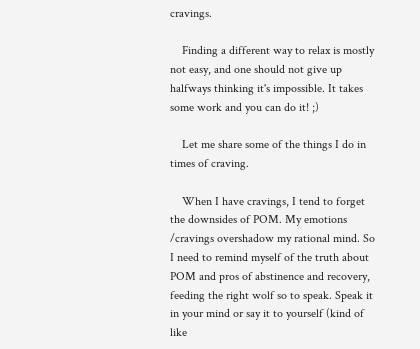cravings.

    Finding a different way to relax is mostly not easy, and one should not give up halfways thinking it's impossible. It takes some work and you can do it! ;)

    Let me share some of the things I do in times of craving.

    When I have cravings, I tend to forget the downsides of POM. My emotions /cravings overshadow my rational mind. So I need to remind myself of the truth about POM and pros of abstinence and recovery, feeding the right wolf so to speak. Speak it in your mind or say it to yourself (kind of like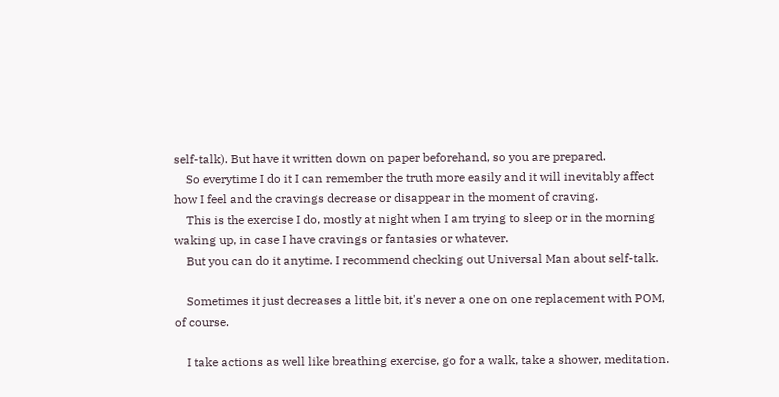self-talk). But have it written down on paper beforehand, so you are prepared.
    So everytime I do it I can remember the truth more easily and it will inevitably affect how I feel and the cravings decrease or disappear in the moment of craving.
    This is the exercise I do, mostly at night when I am trying to sleep or in the morning waking up, in case I have cravings or fantasies or whatever.
    But you can do it anytime. I recommend checking out Universal Man about self-talk.

    Sometimes it just decreases a little bit, it's never a one on one replacement with POM, of course.

    I take actions as well like breathing exercise, go for a walk, take a shower, meditation.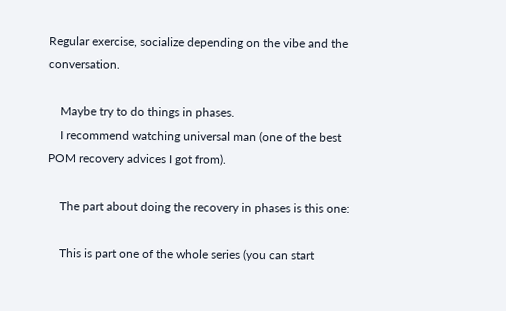Regular exercise, socialize depending on the vibe and the conversation.

    Maybe try to do things in phases.
    I recommend watching universal man (one of the best POM recovery advices I got from).

    The part about doing the recovery in phases is this one:

    This is part one of the whole series (you can start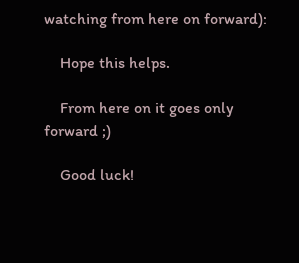watching from here on forward):

    Hope this helps.

    From here on it goes only forward ;)

    Good luck!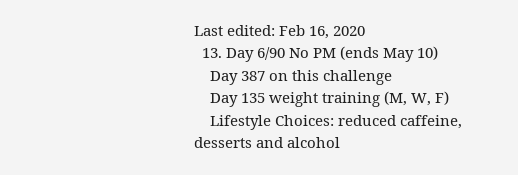Last edited: Feb 16, 2020
  13. Day 6/90 No PM (ends May 10)
    Day 387 on this challenge
    Day 135 weight training (M, W, F)
    Lifestyle Choices: reduced caffeine, desserts and alcohol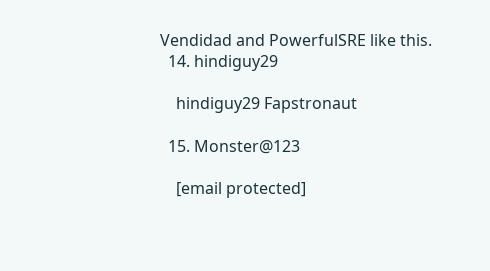Vendidad and PowerfulSRE like this.
  14. hindiguy29

    hindiguy29 Fapstronaut

  15. Monster@123

    [email protected]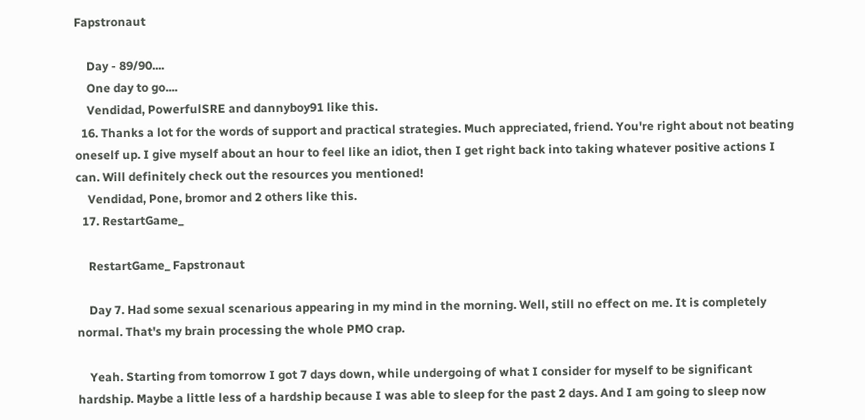Fapstronaut

    Day - 89/90....
    One day to go....
    Vendidad, PowerfulSRE and dannyboy91 like this.
  16. Thanks a lot for the words of support and practical strategies. Much appreciated, friend. You're right about not beating oneself up. I give myself about an hour to feel like an idiot, then I get right back into taking whatever positive actions I can. Will definitely check out the resources you mentioned!
    Vendidad, Pone, bromor and 2 others like this.
  17. RestartGame_

    RestartGame_ Fapstronaut

    Day 7. Had some sexual scenarious appearing in my mind in the morning. Well, still no effect on me. It is completely normal. That's my brain processing the whole PMO crap.

    Yeah. Starting from tomorrow I got 7 days down, while undergoing of what I consider for myself to be significant hardship. Maybe a little less of a hardship because I was able to sleep for the past 2 days. And I am going to sleep now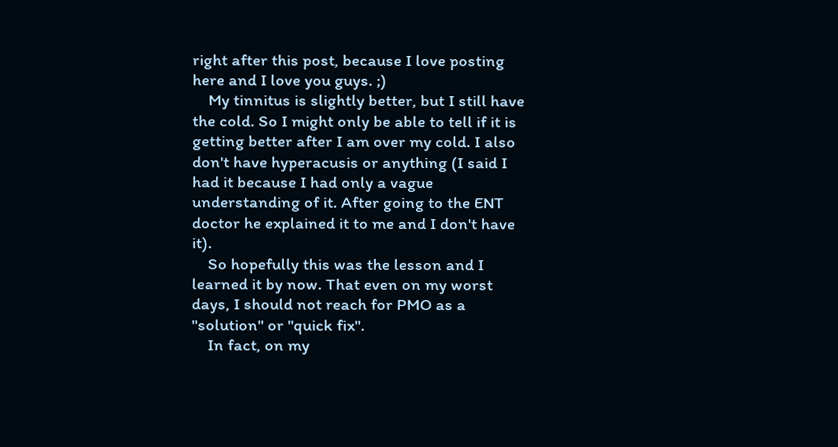right after this post, because I love posting here and I love you guys. ;)
    My tinnitus is slightly better, but I still have the cold. So I might only be able to tell if it is getting better after I am over my cold. I also don't have hyperacusis or anything (I said I had it because I had only a vague understanding of it. After going to the ENT doctor he explained it to me and I don't have it).
    So hopefully this was the lesson and I learned it by now. That even on my worst days, I should not reach for PMO as a "solution" or "quick fix".
    In fact, on my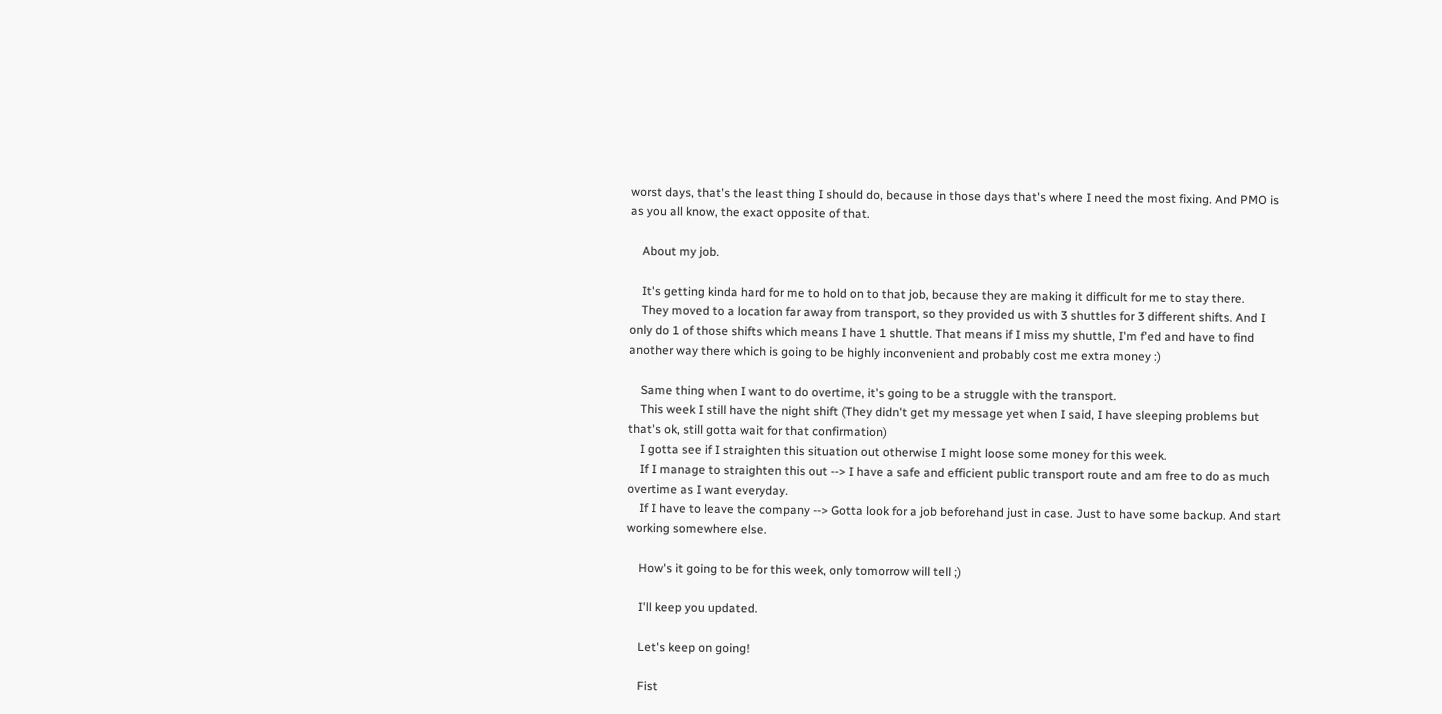worst days, that's the least thing I should do, because in those days that's where I need the most fixing. And PMO is as you all know, the exact opposite of that.

    About my job.

    It's getting kinda hard for me to hold on to that job, because they are making it difficult for me to stay there.
    They moved to a location far away from transport, so they provided us with 3 shuttles for 3 different shifts. And I only do 1 of those shifts which means I have 1 shuttle. That means if I miss my shuttle, I'm f'ed and have to find another way there which is going to be highly inconvenient and probably cost me extra money :)

    Same thing when I want to do overtime, it's going to be a struggle with the transport.
    This week I still have the night shift (They didn't get my message yet when I said, I have sleeping problems but that's ok, still gotta wait for that confirmation)
    I gotta see if I straighten this situation out otherwise I might loose some money for this week.
    If I manage to straighten this out --> I have a safe and efficient public transport route and am free to do as much overtime as I want everyday.
    If I have to leave the company --> Gotta look for a job beforehand just in case. Just to have some backup. And start working somewhere else.

    How's it going to be for this week, only tomorrow will tell ;)

    I'll keep you updated.

    Let's keep on going!

    Fist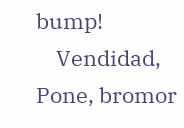bump!
    Vendidad, Pone, bromor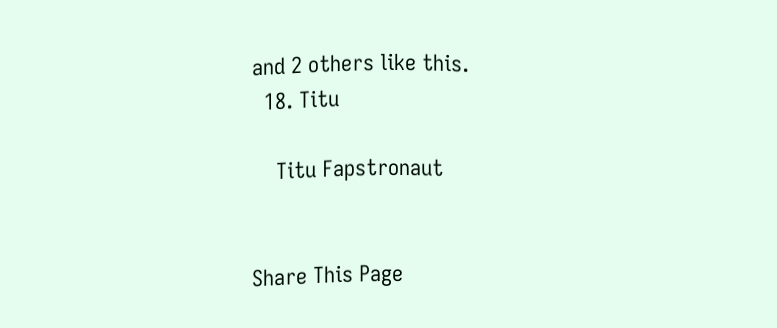and 2 others like this.
  18. Titu

    Titu Fapstronaut


Share This Page